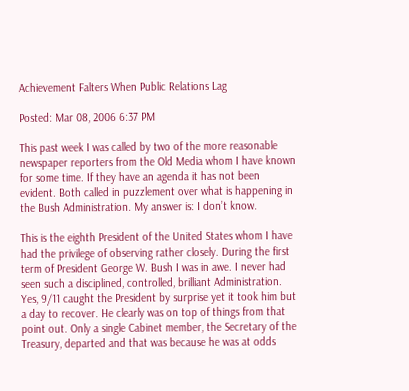Achievement Falters When Public Relations Lag

Posted: Mar 08, 2006 6:37 PM

This past week I was called by two of the more reasonable newspaper reporters from the Old Media whom I have known for some time. If they have an agenda it has not been evident. Both called in puzzlement over what is happening in the Bush Administration. My answer is: I don’t know.

This is the eighth President of the United States whom I have had the privilege of observing rather closely. During the first term of President George W. Bush I was in awe. I never had seen such a disciplined, controlled, brilliant Administration. Yes, 9/11 caught the President by surprise yet it took him but a day to recover. He clearly was on top of things from that point out. Only a single Cabinet member, the Secretary of the Treasury, departed and that was because he was at odds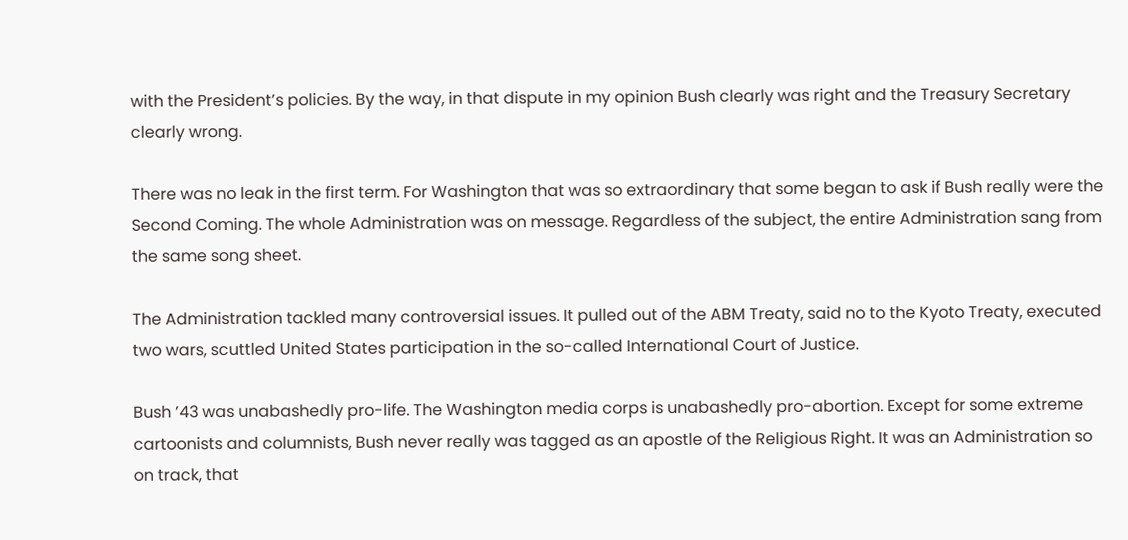with the President’s policies. By the way, in that dispute in my opinion Bush clearly was right and the Treasury Secretary clearly wrong.

There was no leak in the first term. For Washington that was so extraordinary that some began to ask if Bush really were the Second Coming. The whole Administration was on message. Regardless of the subject, the entire Administration sang from the same song sheet.

The Administration tackled many controversial issues. It pulled out of the ABM Treaty, said no to the Kyoto Treaty, executed two wars, scuttled United States participation in the so-called International Court of Justice.

Bush ’43 was unabashedly pro-life. The Washington media corps is unabashedly pro-abortion. Except for some extreme cartoonists and columnists, Bush never really was tagged as an apostle of the Religious Right. It was an Administration so on track, that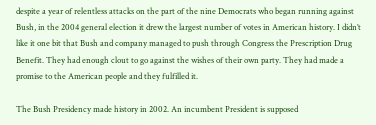despite a year of relentless attacks on the part of the nine Democrats who began running against Bush, in the 2004 general election it drew the largest number of votes in American history. I didn’t like it one bit that Bush and company managed to push through Congress the Prescription Drug Benefit. They had enough clout to go against the wishes of their own party. They had made a promise to the American people and they fulfilled it.

The Bush Presidency made history in 2002. An incumbent President is supposed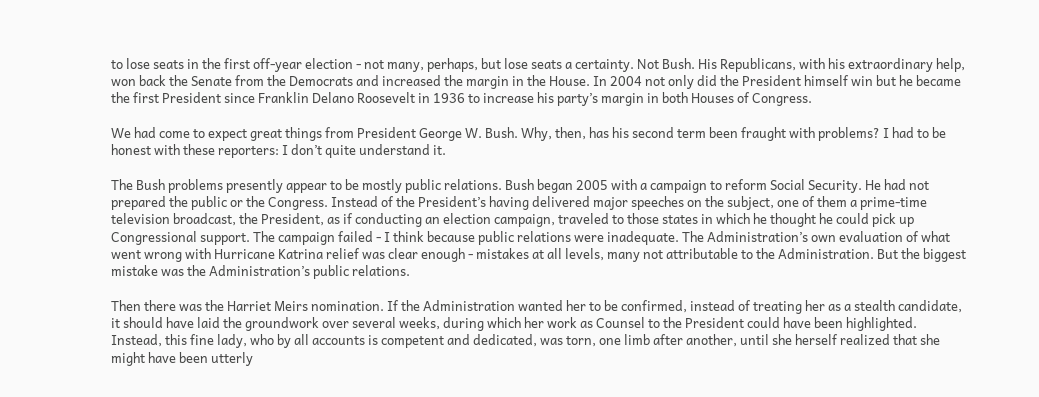to lose seats in the first off-year election - not many, perhaps, but lose seats a certainty. Not Bush. His Republicans, with his extraordinary help, won back the Senate from the Democrats and increased the margin in the House. In 2004 not only did the President himself win but he became the first President since Franklin Delano Roosevelt in 1936 to increase his party’s margin in both Houses of Congress.

We had come to expect great things from President George W. Bush. Why, then, has his second term been fraught with problems? I had to be honest with these reporters: I don’t quite understand it.

The Bush problems presently appear to be mostly public relations. Bush began 2005 with a campaign to reform Social Security. He had not prepared the public or the Congress. Instead of the President’s having delivered major speeches on the subject, one of them a prime-time television broadcast, the President, as if conducting an election campaign, traveled to those states in which he thought he could pick up Congressional support. The campaign failed - I think because public relations were inadequate. The Administration’s own evaluation of what went wrong with Hurricane Katrina relief was clear enough - mistakes at all levels, many not attributable to the Administration. But the biggest mistake was the Administration’s public relations.

Then there was the Harriet Meirs nomination. If the Administration wanted her to be confirmed, instead of treating her as a stealth candidate, it should have laid the groundwork over several weeks, during which her work as Counsel to the President could have been highlighted. Instead, this fine lady, who by all accounts is competent and dedicated, was torn, one limb after another, until she herself realized that she might have been utterly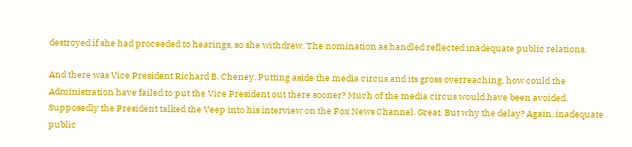destroyed if she had proceeded to hearings, so she withdrew. The nomination as handled reflected inadequate public relations.

And there was Vice President Richard B. Cheney. Putting aside the media circus and its gross overreaching, how could the Administration have failed to put the Vice President out there sooner? Much of the media circus would have been avoided. Supposedly the President talked the Veep into his interview on the Fox News Channel. Great. But why the delay? Again, inadequate public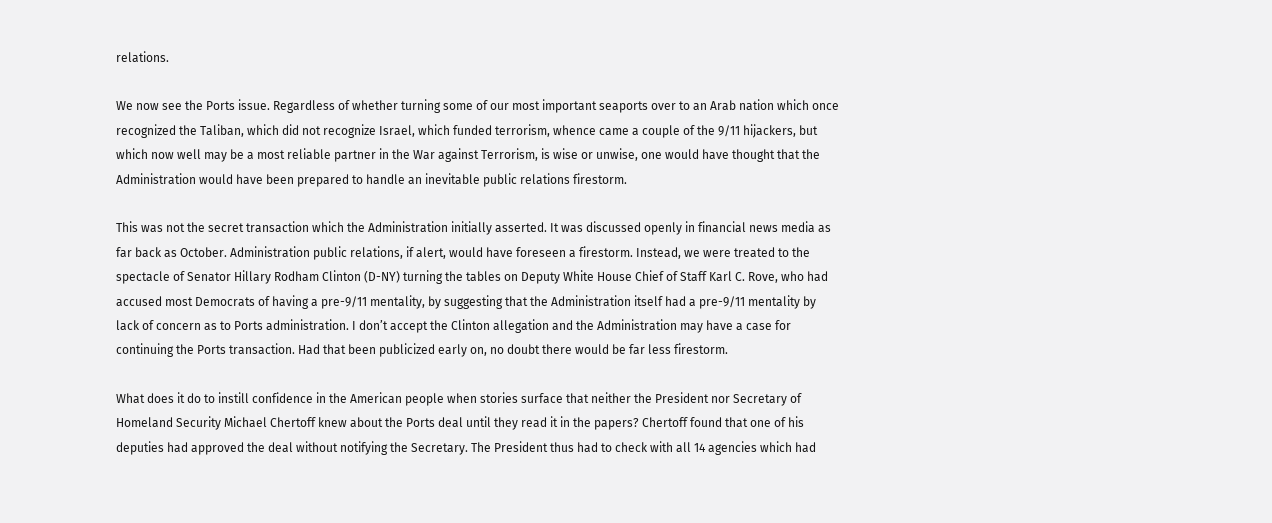relations.

We now see the Ports issue. Regardless of whether turning some of our most important seaports over to an Arab nation which once recognized the Taliban, which did not recognize Israel, which funded terrorism, whence came a couple of the 9/11 hijackers, but which now well may be a most reliable partner in the War against Terrorism, is wise or unwise, one would have thought that the Administration would have been prepared to handle an inevitable public relations firestorm.

This was not the secret transaction which the Administration initially asserted. It was discussed openly in financial news media as far back as October. Administration public relations, if alert, would have foreseen a firestorm. Instead, we were treated to the spectacle of Senator Hillary Rodham Clinton (D-NY) turning the tables on Deputy White House Chief of Staff Karl C. Rove, who had accused most Democrats of having a pre-9/11 mentality, by suggesting that the Administration itself had a pre-9/11 mentality by lack of concern as to Ports administration. I don’t accept the Clinton allegation and the Administration may have a case for continuing the Ports transaction. Had that been publicized early on, no doubt there would be far less firestorm.

What does it do to instill confidence in the American people when stories surface that neither the President nor Secretary of Homeland Security Michael Chertoff knew about the Ports deal until they read it in the papers? Chertoff found that one of his deputies had approved the deal without notifying the Secretary. The President thus had to check with all 14 agencies which had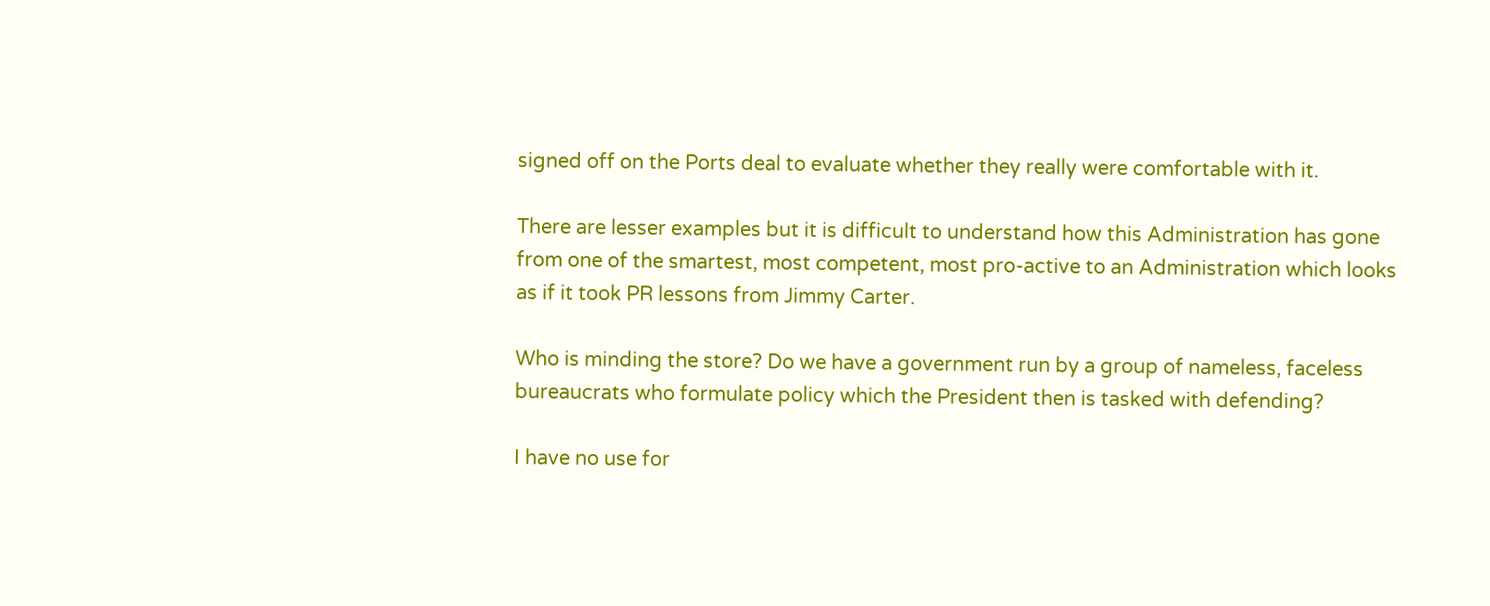signed off on the Ports deal to evaluate whether they really were comfortable with it.

There are lesser examples but it is difficult to understand how this Administration has gone from one of the smartest, most competent, most pro-active to an Administration which looks as if it took PR lessons from Jimmy Carter.

Who is minding the store? Do we have a government run by a group of nameless, faceless bureaucrats who formulate policy which the President then is tasked with defending?

I have no use for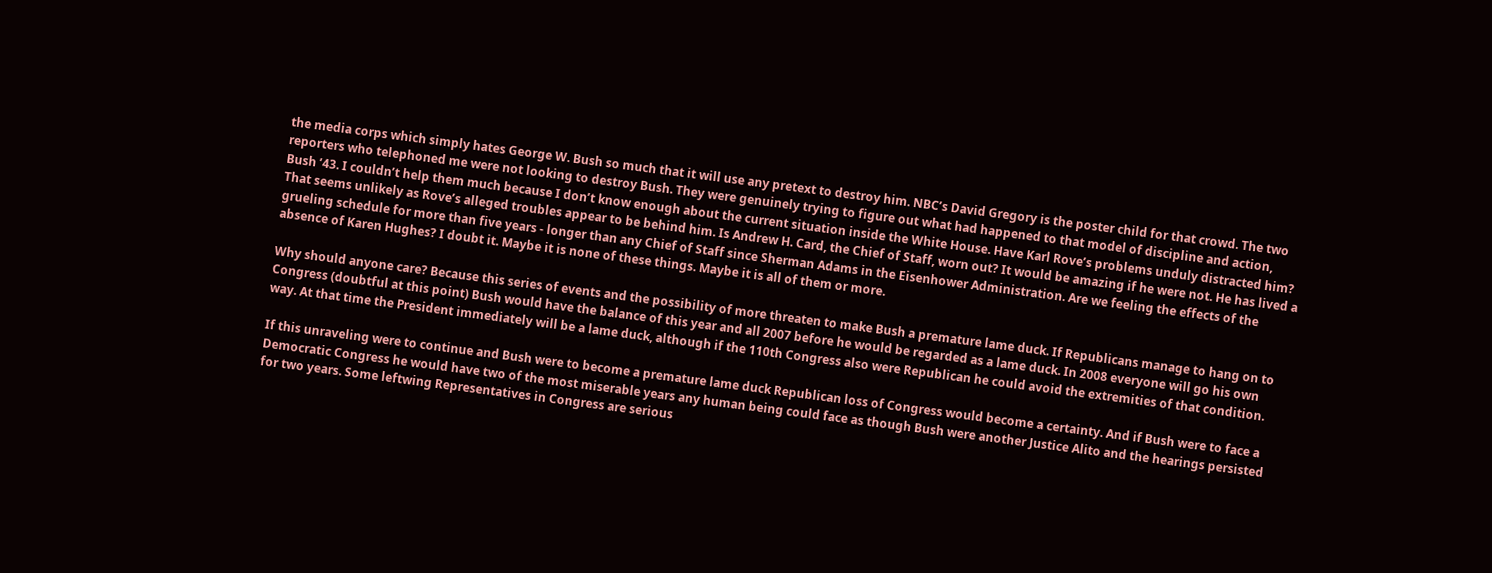the media corps which simply hates George W. Bush so much that it will use any pretext to destroy him. NBC’s David Gregory is the poster child for that crowd. The two reporters who telephoned me were not looking to destroy Bush. They were genuinely trying to figure out what had happened to that model of discipline and action, Bush ’43. I couldn’t help them much because I don’t know enough about the current situation inside the White House. Have Karl Rove’s problems unduly distracted him? That seems unlikely as Rove’s alleged troubles appear to be behind him. Is Andrew H. Card, the Chief of Staff, worn out? It would be amazing if he were not. He has lived a grueling schedule for more than five years - longer than any Chief of Staff since Sherman Adams in the Eisenhower Administration. Are we feeling the effects of the absence of Karen Hughes? I doubt it. Maybe it is none of these things. Maybe it is all of them or more.

Why should anyone care? Because this series of events and the possibility of more threaten to make Bush a premature lame duck. If Republicans manage to hang on to Congress (doubtful at this point) Bush would have the balance of this year and all 2007 before he would be regarded as a lame duck. In 2008 everyone will go his own way. At that time the President immediately will be a lame duck, although if the 110th Congress also were Republican he could avoid the extremities of that condition.

If this unraveling were to continue and Bush were to become a premature lame duck Republican loss of Congress would become a certainty. And if Bush were to face a Democratic Congress he would have two of the most miserable years any human being could face as though Bush were another Justice Alito and the hearings persisted for two years. Some leftwing Representatives in Congress are serious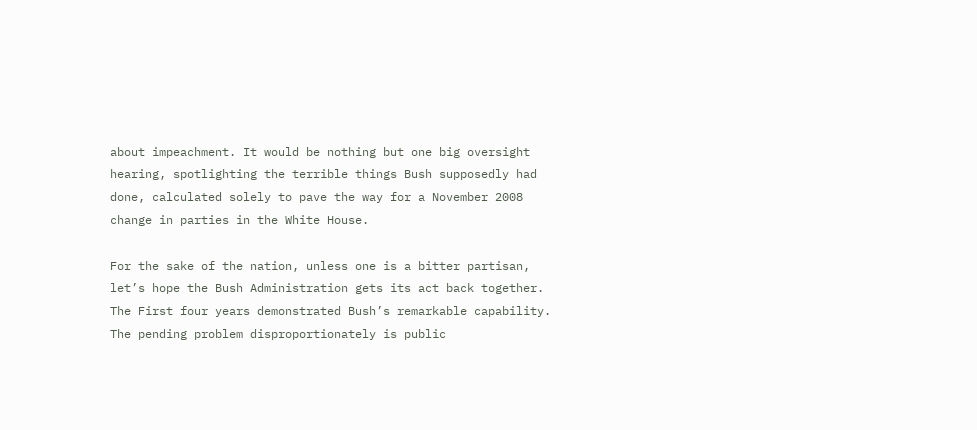about impeachment. It would be nothing but one big oversight hearing, spotlighting the terrible things Bush supposedly had done, calculated solely to pave the way for a November 2008 change in parties in the White House.

For the sake of the nation, unless one is a bitter partisan, let’s hope the Bush Administration gets its act back together. The First four years demonstrated Bush’s remarkable capability. The pending problem disproportionately is public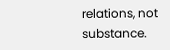relations, not substance.